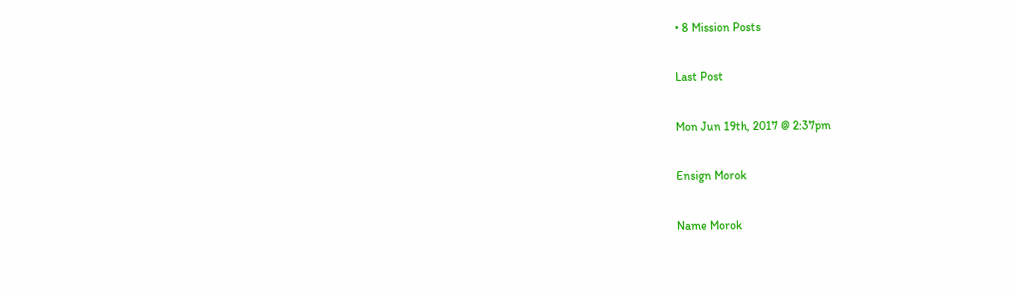• 8 Mission Posts

Last Post

Mon Jun 19th, 2017 @ 2:37pm

Ensign Morok

Name Morok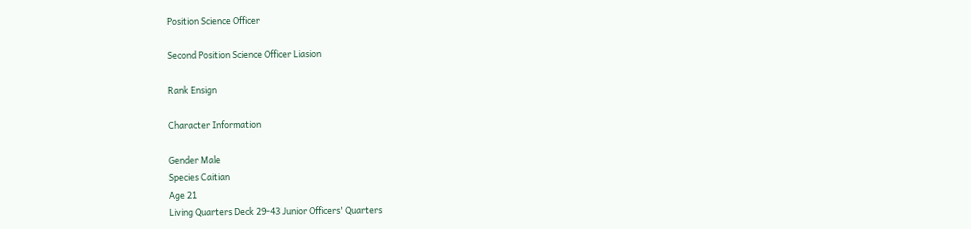Position Science Officer

Second Position Science Officer Liasion

Rank Ensign

Character Information

Gender Male
Species Caitian
Age 21
Living Quarters Deck 29-43 Junior Officers' Quarters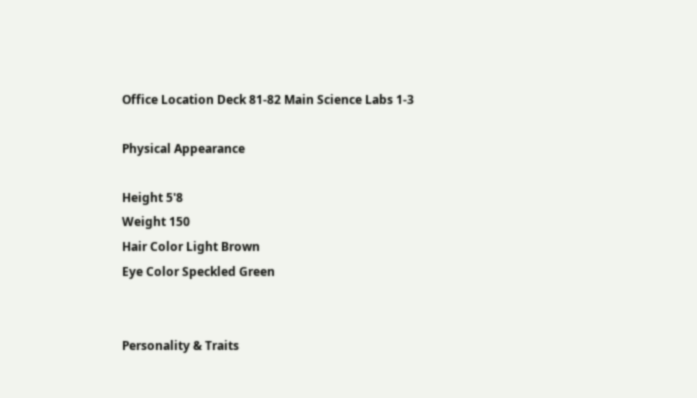Office Location Deck 81-82 Main Science Labs 1-3

Physical Appearance

Height 5'8
Weight 150
Hair Color Light Brown
Eye Color Speckled Green


Personality & Traits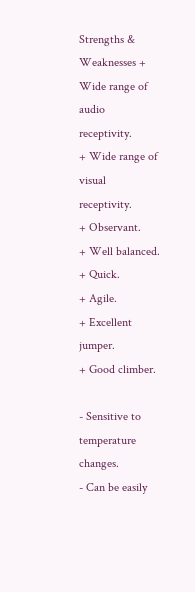Strengths & Weaknesses + Wide range of audio receptivity.
+ Wide range of visual receptivity.
+ Observant.
+ Well balanced.
+ Quick.
+ Agile.
+ Excellent jumper.
+ Good climber.

- Sensitive to temperature changes.
- Can be easily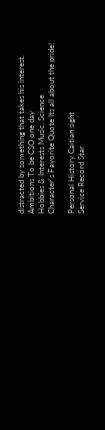distracted by something that takes his interest.
Ambitions To be CSO one day
Hobbies & Interests Music, Science
Character's Favorite Quote Its all about the pride!

Personal History Caitian sight
Service Record Star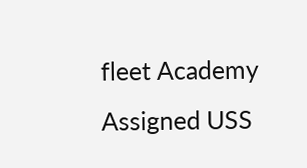fleet Academy
Assigned USS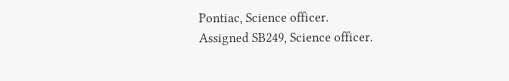Pontiac, Science officer.
Assigned SB249, Science officer.